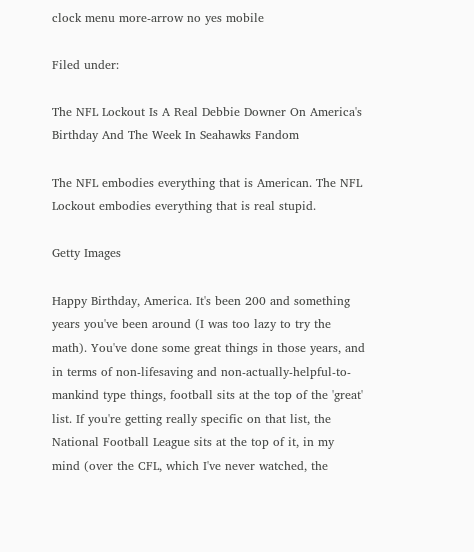clock menu more-arrow no yes mobile

Filed under:

The NFL Lockout Is A Real Debbie Downer On America's Birthday And The Week In Seahawks Fandom

The NFL embodies everything that is American. The NFL Lockout embodies everything that is real stupid.

Getty Images

Happy Birthday, America. It's been 200 and something years you've been around (I was too lazy to try the math). You've done some great things in those years, and in terms of non-lifesaving and non-actually-helpful-to-mankind type things, football sits at the top of the 'great' list. If you're getting really specific on that list, the National Football League sits at the top of it, in my mind (over the CFL, which I've never watched, the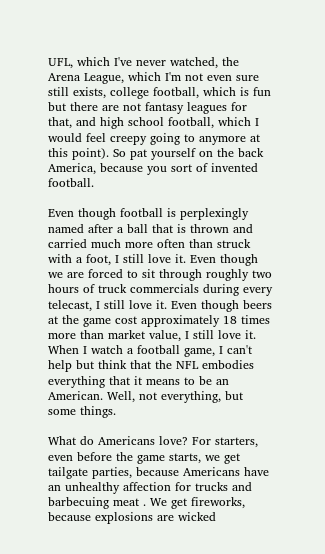UFL, which I've never watched, the Arena League, which I'm not even sure still exists, college football, which is fun but there are not fantasy leagues for that, and high school football, which I would feel creepy going to anymore at this point). So pat yourself on the back America, because you sort of invented football.

Even though football is perplexingly named after a ball that is thrown and carried much more often than struck with a foot, I still love it. Even though we are forced to sit through roughly two hours of truck commercials during every telecast, I still love it. Even though beers at the game cost approximately 18 times more than market value, I still love it. When I watch a football game, I can't help but think that the NFL embodies everything that it means to be an American. Well, not everything, but some things.

What do Americans love? For starters, even before the game starts, we get tailgate parties, because Americans have an unhealthy affection for trucks and barbecuing meat . We get fireworks, because explosions are wicked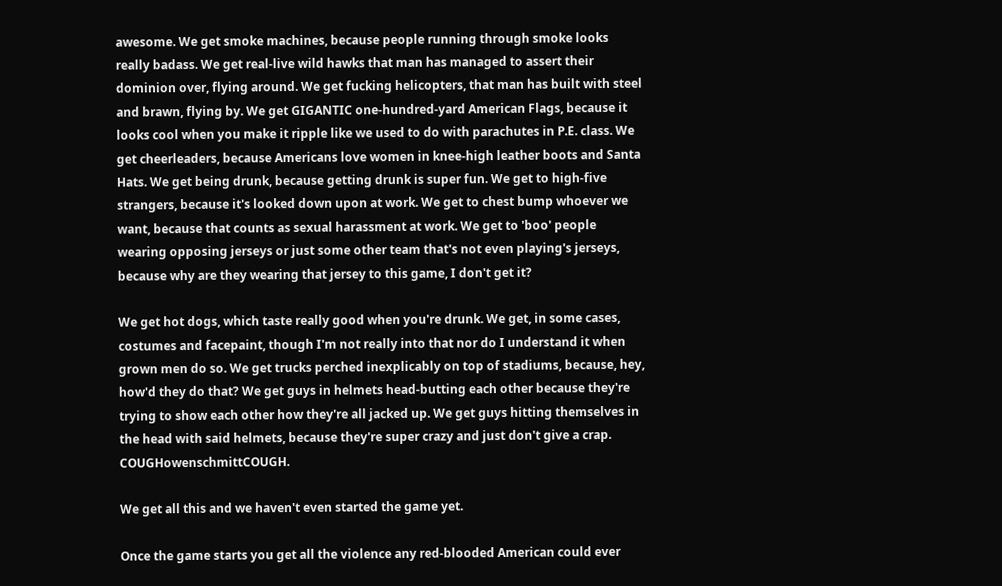awesome. We get smoke machines, because people running through smoke looks really badass. We get real-live wild hawks that man has managed to assert their dominion over, flying around. We get fucking helicopters, that man has built with steel and brawn, flying by. We get GIGANTIC one-hundred-yard American Flags, because it looks cool when you make it ripple like we used to do with parachutes in P.E. class. We get cheerleaders, because Americans love women in knee-high leather boots and Santa Hats. We get being drunk, because getting drunk is super fun. We get to high-five strangers, because it's looked down upon at work. We get to chest bump whoever we want, because that counts as sexual harassment at work. We get to 'boo' people wearing opposing jerseys or just some other team that's not even playing's jerseys, because why are they wearing that jersey to this game, I don't get it?

We get hot dogs, which taste really good when you're drunk. We get, in some cases, costumes and facepaint, though I'm not really into that nor do I understand it when grown men do so. We get trucks perched inexplicably on top of stadiums, because, hey, how'd they do that? We get guys in helmets head-butting each other because they're trying to show each other how they're all jacked up. We get guys hitting themselves in the head with said helmets, because they're super crazy and just don't give a crap. COUGHowenschmittCOUGH.

We get all this and we haven't even started the game yet.

Once the game starts you get all the violence any red-blooded American could ever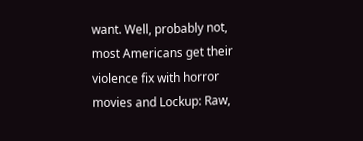want. Well, probably not, most Americans get their violence fix with horror movies and Lockup: Raw,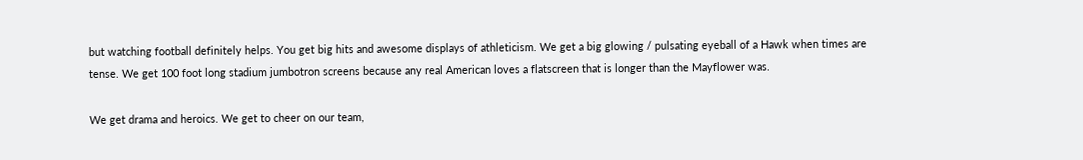but watching football definitely helps. You get big hits and awesome displays of athleticism. We get a big glowing / pulsating eyeball of a Hawk when times are tense. We get 100 foot long stadium jumbotron screens because any real American loves a flatscreen that is longer than the Mayflower was.

We get drama and heroics. We get to cheer on our team,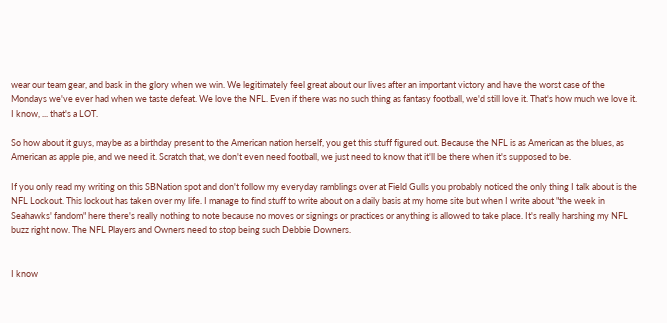wear our team gear, and bask in the glory when we win. We legitimately feel great about our lives after an important victory and have the worst case of the Mondays we've ever had when we taste defeat. We love the NFL. Even if there was no such thing as fantasy football, we'd still love it. That's how much we love it. I know, ... that's a LOT.

So how about it guys, maybe as a birthday present to the American nation herself, you get this stuff figured out. Because the NFL is as American as the blues, as American as apple pie, and we need it. Scratch that, we don't even need football, we just need to know that it'll be there when it's supposed to be.

If you only read my writing on this SBNation spot and don't follow my everyday ramblings over at Field Gulls you probably noticed the only thing I talk about is the NFL Lockout. This lockout has taken over my life. I manage to find stuff to write about on a daily basis at my home site but when I write about "the week in Seahawks' fandom" here there's really nothing to note because no moves or signings or practices or anything is allowed to take place. It's really harshing my NFL buzz right now. The NFL Players and Owners need to stop being such Debbie Downers.


I know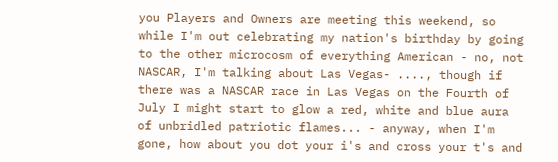you Players and Owners are meeting this weekend, so while I'm out celebrating my nation's birthday by going to the other microcosm of everything American - no, not NASCAR, I'm talking about Las Vegas- ...., though if there was a NASCAR race in Las Vegas on the Fourth of July I might start to glow a red, white and blue aura of unbridled patriotic flames... - anyway, when I'm gone, how about you dot your i's and cross your t's and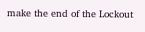make the end of the Lockout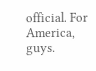official. For America, guys.